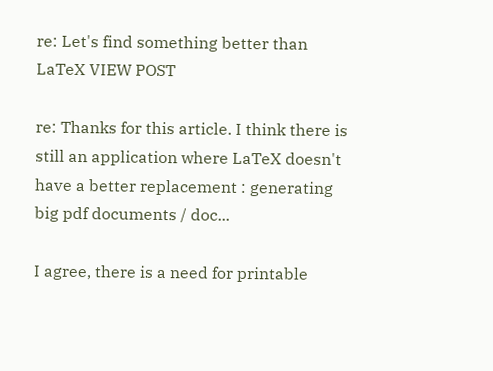re: Let's find something better than LaTeX VIEW POST

re: Thanks for this article. I think there is still an application where LaTeX doesn't have a better replacement : generating big pdf documents / doc...

I agree, there is a need for printable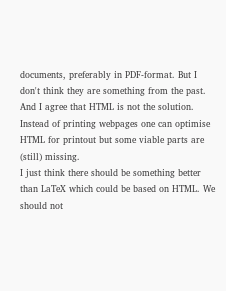documents, preferably in PDF-format. But I don't think they are something from the past. And I agree that HTML is not the solution. Instead of printing webpages one can optimise HTML for printout but some viable parts are (still) missing.
I just think there should be something better than LaTeX which could be based on HTML. We should not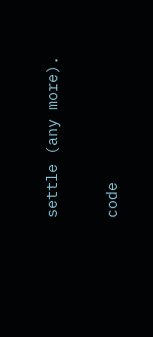settle (any more).

code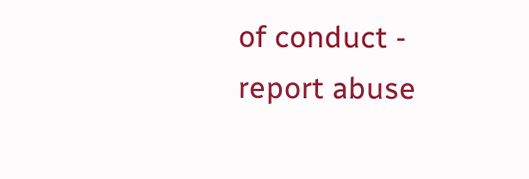of conduct - report abuse